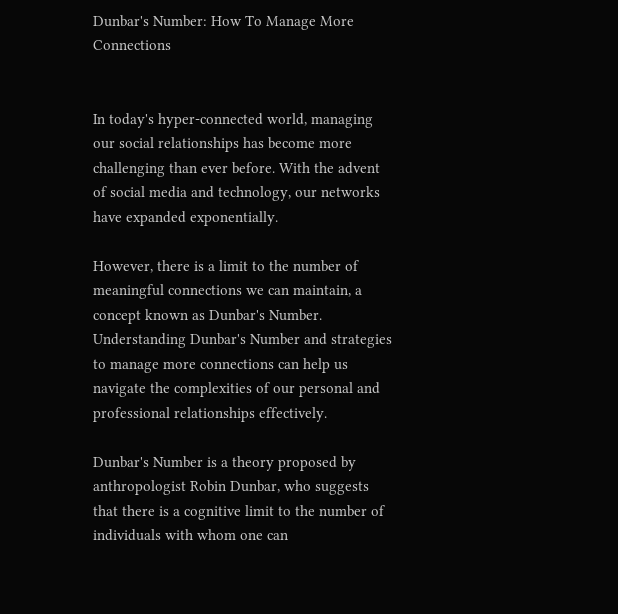Dunbar's Number: How To Manage More Connections


In today's hyper-connected world, managing our social relationships has become more challenging than ever before. With the advent of social media and technology, our networks have expanded exponentially.

However, there is a limit to the number of meaningful connections we can maintain, a concept known as Dunbar's Number. Understanding Dunbar's Number and strategies to manage more connections can help us navigate the complexities of our personal and professional relationships effectively.

Dunbar's Number is a theory proposed by anthropologist Robin Dunbar, who suggests that there is a cognitive limit to the number of individuals with whom one can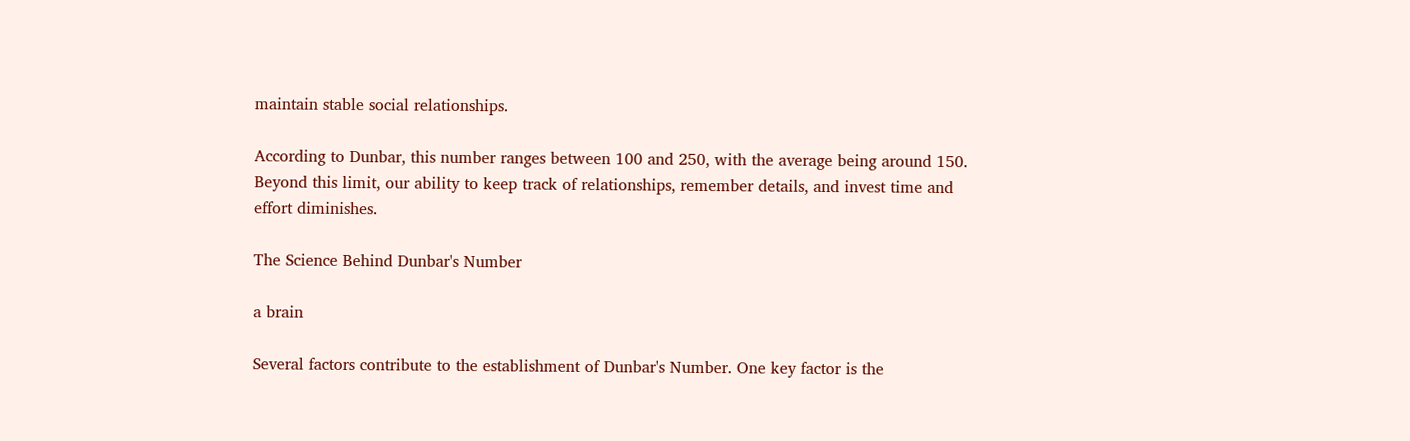maintain stable social relationships.

According to Dunbar, this number ranges between 100 and 250, with the average being around 150. Beyond this limit, our ability to keep track of relationships, remember details, and invest time and effort diminishes.

The Science Behind Dunbar's Number

a brain

Several factors contribute to the establishment of Dunbar's Number. One key factor is the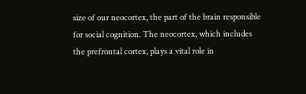size of our neocortex, the part of the brain responsible for social cognition. The neocortex, which includes the prefrontal cortex, plays a vital role in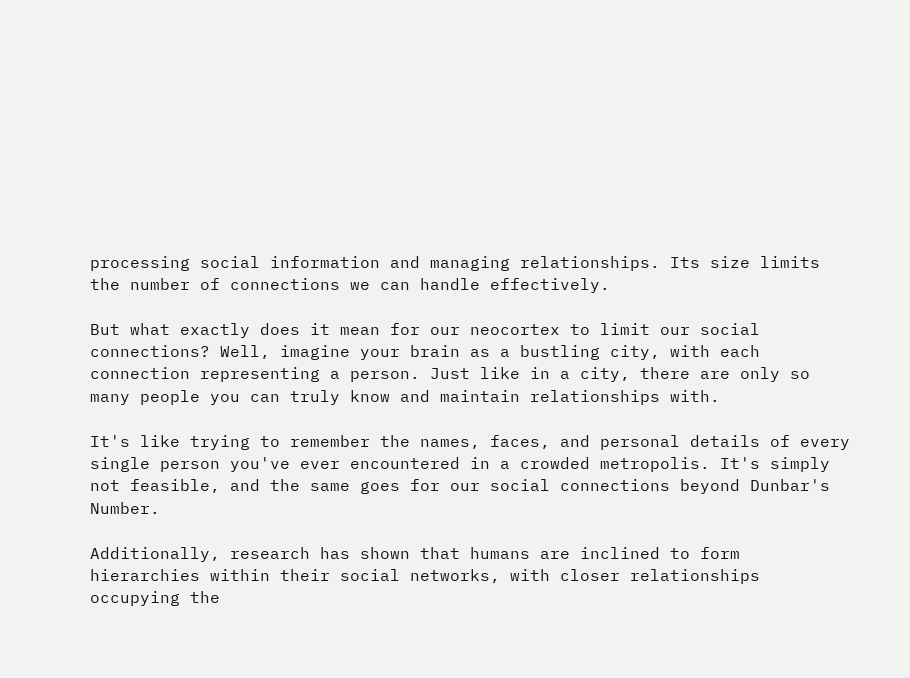processing social information and managing relationships. Its size limits the number of connections we can handle effectively.

But what exactly does it mean for our neocortex to limit our social connections? Well, imagine your brain as a bustling city, with each connection representing a person. Just like in a city, there are only so many people you can truly know and maintain relationships with.

It's like trying to remember the names, faces, and personal details of every single person you've ever encountered in a crowded metropolis. It's simply not feasible, and the same goes for our social connections beyond Dunbar's Number.

Additionally, research has shown that humans are inclined to form hierarchies within their social networks, with closer relationships occupying the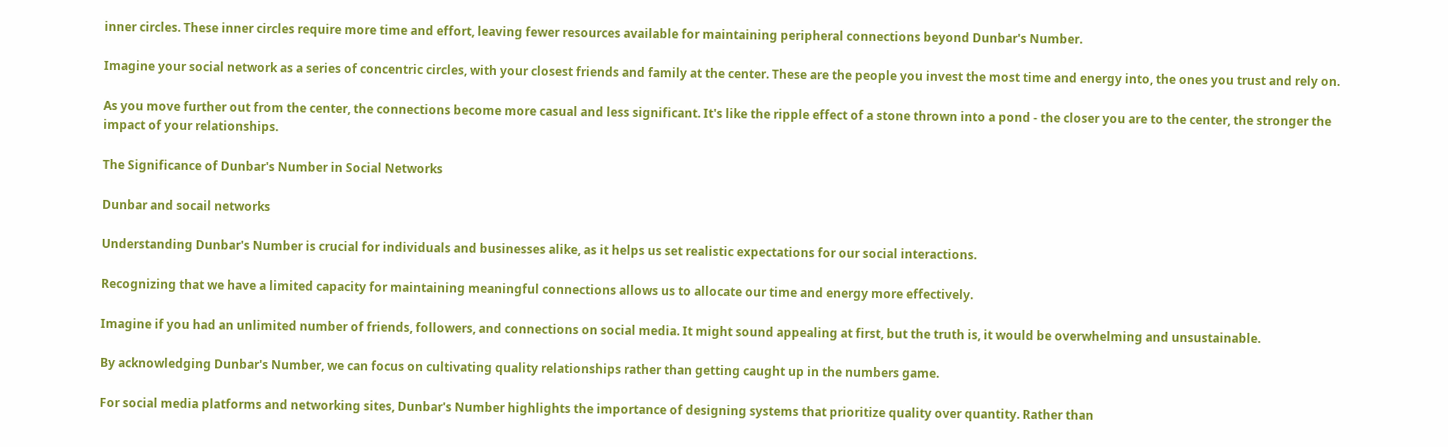inner circles. These inner circles require more time and effort, leaving fewer resources available for maintaining peripheral connections beyond Dunbar's Number.

Imagine your social network as a series of concentric circles, with your closest friends and family at the center. These are the people you invest the most time and energy into, the ones you trust and rely on.

As you move further out from the center, the connections become more casual and less significant. It's like the ripple effect of a stone thrown into a pond - the closer you are to the center, the stronger the impact of your relationships.

The Significance of Dunbar's Number in Social Networks

Dunbar and socail networks

Understanding Dunbar's Number is crucial for individuals and businesses alike, as it helps us set realistic expectations for our social interactions.

Recognizing that we have a limited capacity for maintaining meaningful connections allows us to allocate our time and energy more effectively.

Imagine if you had an unlimited number of friends, followers, and connections on social media. It might sound appealing at first, but the truth is, it would be overwhelming and unsustainable.

By acknowledging Dunbar's Number, we can focus on cultivating quality relationships rather than getting caught up in the numbers game.

For social media platforms and networking sites, Dunbar's Number highlights the importance of designing systems that prioritize quality over quantity. Rather than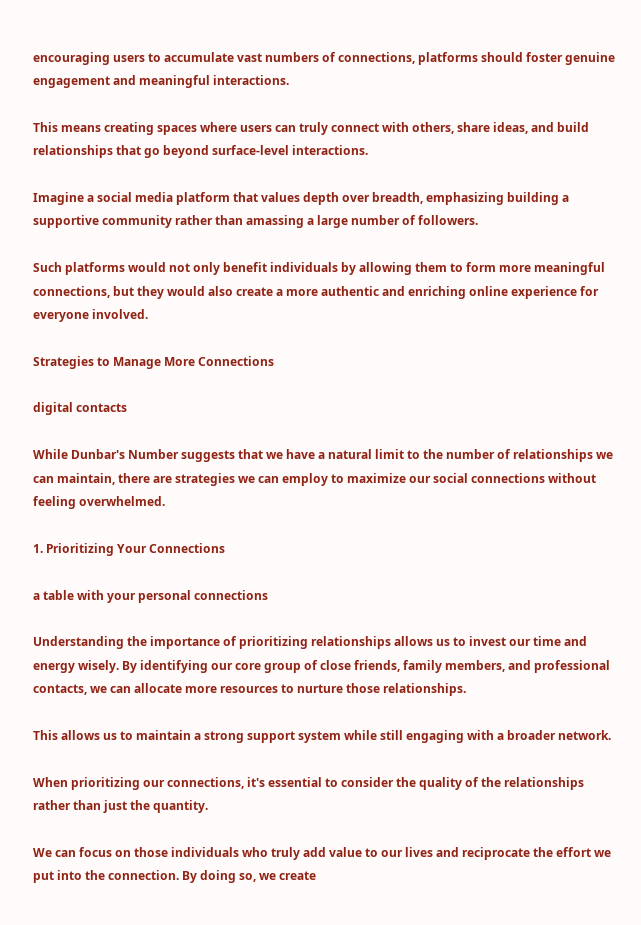encouraging users to accumulate vast numbers of connections, platforms should foster genuine engagement and meaningful interactions.

This means creating spaces where users can truly connect with others, share ideas, and build relationships that go beyond surface-level interactions.

Imagine a social media platform that values depth over breadth, emphasizing building a supportive community rather than amassing a large number of followers.

Such platforms would not only benefit individuals by allowing them to form more meaningful connections, but they would also create a more authentic and enriching online experience for everyone involved.

Strategies to Manage More Connections

digital contacts

While Dunbar's Number suggests that we have a natural limit to the number of relationships we can maintain, there are strategies we can employ to maximize our social connections without feeling overwhelmed.

1. Prioritizing Your Connections

a table with your personal connections

Understanding the importance of prioritizing relationships allows us to invest our time and energy wisely. By identifying our core group of close friends, family members, and professional contacts, we can allocate more resources to nurture those relationships.

This allows us to maintain a strong support system while still engaging with a broader network.

When prioritizing our connections, it's essential to consider the quality of the relationships rather than just the quantity.

We can focus on those individuals who truly add value to our lives and reciprocate the effort we put into the connection. By doing so, we create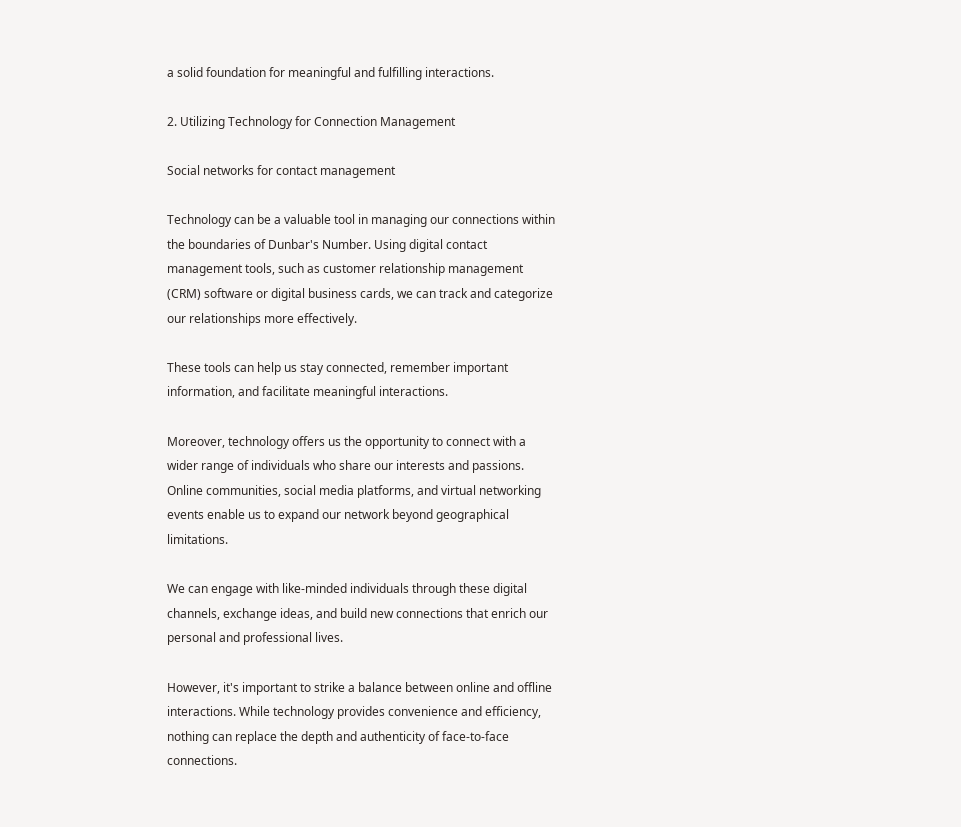a solid foundation for meaningful and fulfilling interactions.

2. Utilizing Technology for Connection Management

Social networks for contact management

Technology can be a valuable tool in managing our connections within the boundaries of Dunbar's Number. Using digital contact management tools, such as customer relationship management (CRM) software or digital business cards, we can track and categorize our relationships more effectively.

These tools can help us stay connected, remember important information, and facilitate meaningful interactions.

Moreover, technology offers us the opportunity to connect with a wider range of individuals who share our interests and passions. Online communities, social media platforms, and virtual networking events enable us to expand our network beyond geographical limitations.

We can engage with like-minded individuals through these digital channels, exchange ideas, and build new connections that enrich our personal and professional lives.

However, it's important to strike a balance between online and offline interactions. While technology provides convenience and efficiency, nothing can replace the depth and authenticity of face-to-face connections.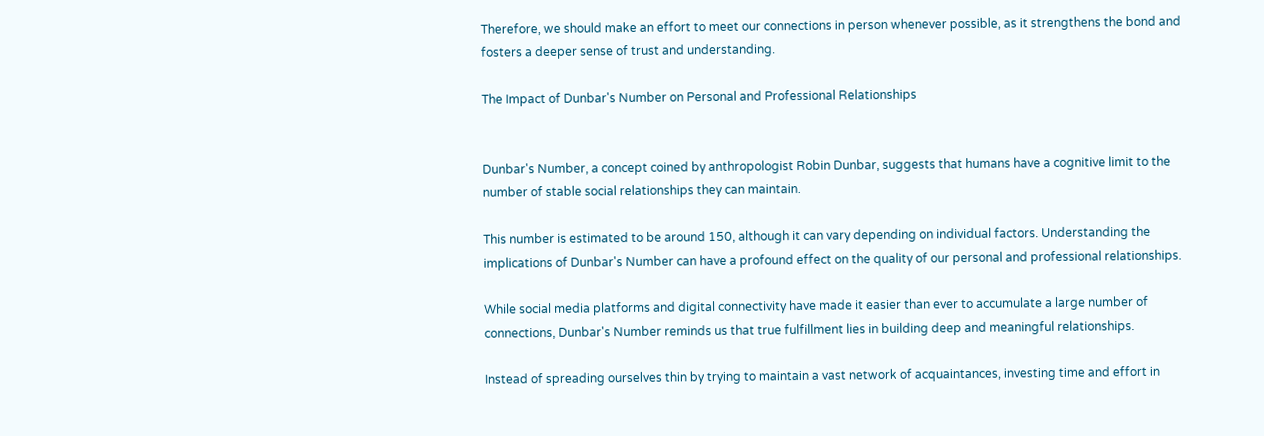Therefore, we should make an effort to meet our connections in person whenever possible, as it strengthens the bond and fosters a deeper sense of trust and understanding.

The Impact of Dunbar's Number on Personal and Professional Relationships


Dunbar's Number, a concept coined by anthropologist Robin Dunbar, suggests that humans have a cognitive limit to the number of stable social relationships they can maintain.

This number is estimated to be around 150, although it can vary depending on individual factors. Understanding the implications of Dunbar's Number can have a profound effect on the quality of our personal and professional relationships.

While social media platforms and digital connectivity have made it easier than ever to accumulate a large number of connections, Dunbar's Number reminds us that true fulfillment lies in building deep and meaningful relationships.

Instead of spreading ourselves thin by trying to maintain a vast network of acquaintances, investing time and effort in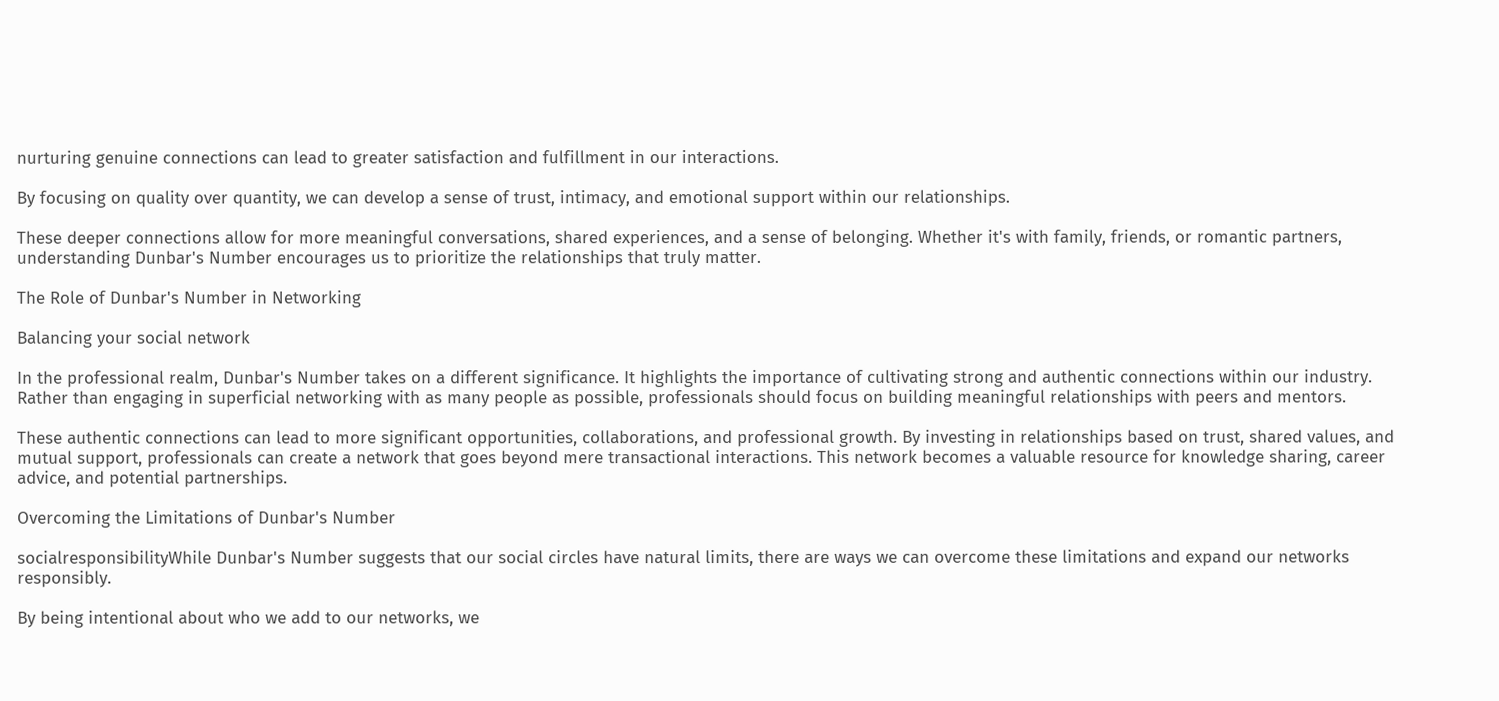nurturing genuine connections can lead to greater satisfaction and fulfillment in our interactions.

By focusing on quality over quantity, we can develop a sense of trust, intimacy, and emotional support within our relationships.

These deeper connections allow for more meaningful conversations, shared experiences, and a sense of belonging. Whether it's with family, friends, or romantic partners, understanding Dunbar's Number encourages us to prioritize the relationships that truly matter.

The Role of Dunbar's Number in Networking

Balancing your social network

In the professional realm, Dunbar's Number takes on a different significance. It highlights the importance of cultivating strong and authentic connections within our industry. Rather than engaging in superficial networking with as many people as possible, professionals should focus on building meaningful relationships with peers and mentors.

These authentic connections can lead to more significant opportunities, collaborations, and professional growth. By investing in relationships based on trust, shared values, and mutual support, professionals can create a network that goes beyond mere transactional interactions. This network becomes a valuable resource for knowledge sharing, career advice, and potential partnerships.

Overcoming the Limitations of Dunbar's Number

socialresponsibilityWhile Dunbar's Number suggests that our social circles have natural limits, there are ways we can overcome these limitations and expand our networks responsibly.

By being intentional about who we add to our networks, we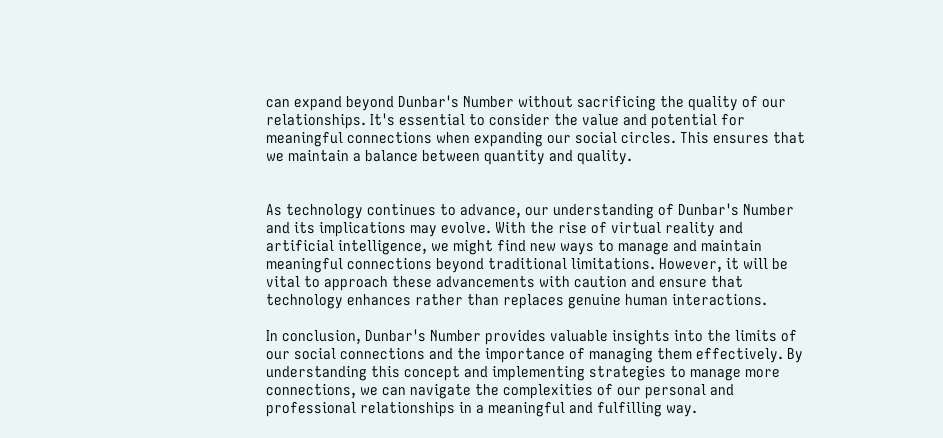can expand beyond Dunbar's Number without sacrificing the quality of our relationships. It's essential to consider the value and potential for meaningful connections when expanding our social circles. This ensures that we maintain a balance between quantity and quality.


As technology continues to advance, our understanding of Dunbar's Number and its implications may evolve. With the rise of virtual reality and artificial intelligence, we might find new ways to manage and maintain meaningful connections beyond traditional limitations. However, it will be vital to approach these advancements with caution and ensure that technology enhances rather than replaces genuine human interactions.

In conclusion, Dunbar's Number provides valuable insights into the limits of our social connections and the importance of managing them effectively. By understanding this concept and implementing strategies to manage more connections, we can navigate the complexities of our personal and professional relationships in a meaningful and fulfilling way.